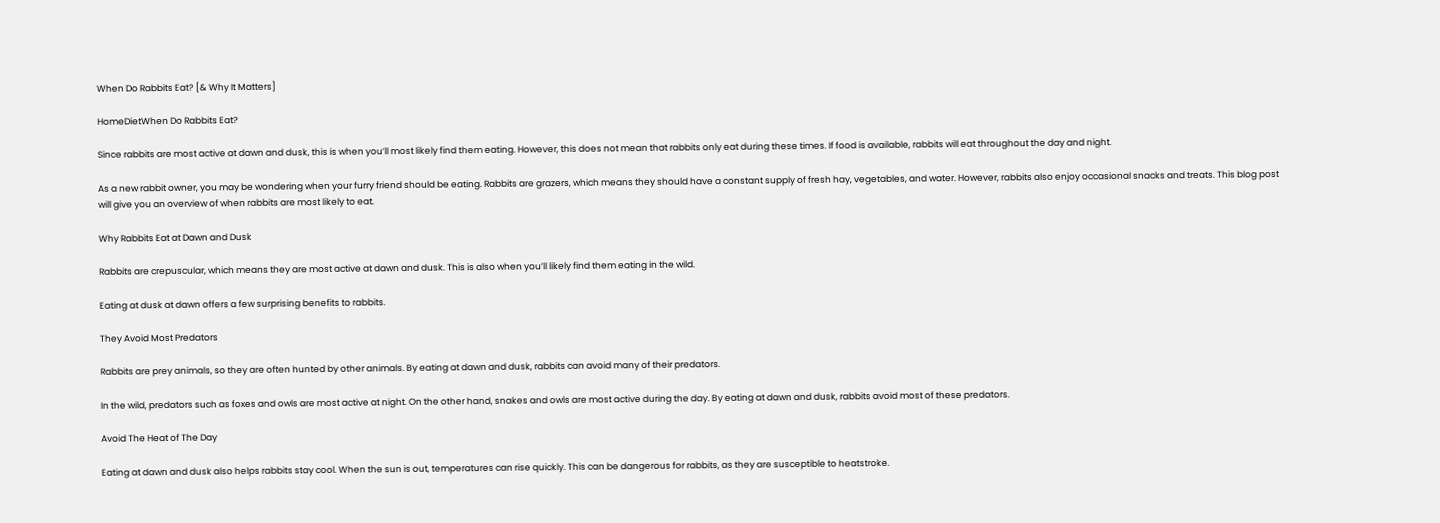When Do Rabbits Eat? [& Why It Matters]

HomeDietWhen Do Rabbits Eat?

Since rabbits are most active at dawn and dusk, this is when you’ll most likely find them eating. However, this does not mean that rabbits only eat during these times. If food is available, rabbits will eat throughout the day and night.

As a new rabbit owner, you may be wondering when your furry friend should be eating. Rabbits are grazers, which means they should have a constant supply of fresh hay, vegetables, and water. However, rabbits also enjoy occasional snacks and treats. This blog post will give you an overview of when rabbits are most likely to eat.

Why Rabbits Eat at Dawn and Dusk

Rabbits are crepuscular, which means they are most active at dawn and dusk. This is also when you’ll likely find them eating in the wild.

Eating at dusk at dawn offers a few surprising benefits to rabbits.

They Avoid Most Predators

Rabbits are prey animals, so they are often hunted by other animals. By eating at dawn and dusk, rabbits can avoid many of their predators.

In the wild, predators such as foxes and owls are most active at night. On the other hand, snakes and owls are most active during the day. By eating at dawn and dusk, rabbits avoid most of these predators.

Avoid The Heat of The Day

Eating at dawn and dusk also helps rabbits stay cool. When the sun is out, temperatures can rise quickly. This can be dangerous for rabbits, as they are susceptible to heatstroke.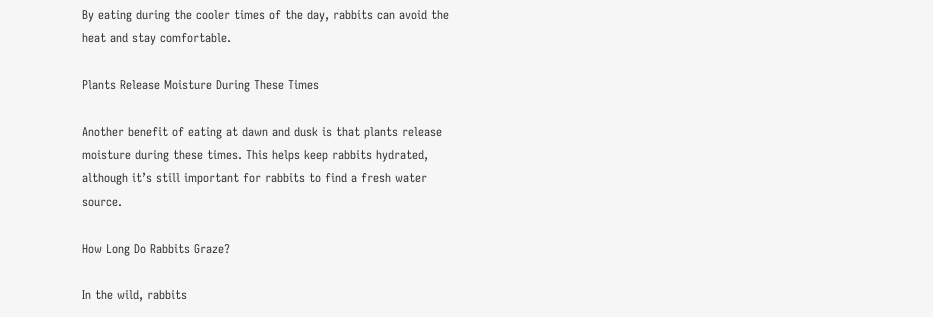By eating during the cooler times of the day, rabbits can avoid the heat and stay comfortable.

Plants Release Moisture During These Times

Another benefit of eating at dawn and dusk is that plants release moisture during these times. This helps keep rabbits hydrated, although it’s still important for rabbits to find a fresh water source.

How Long Do Rabbits Graze?

In the wild, rabbits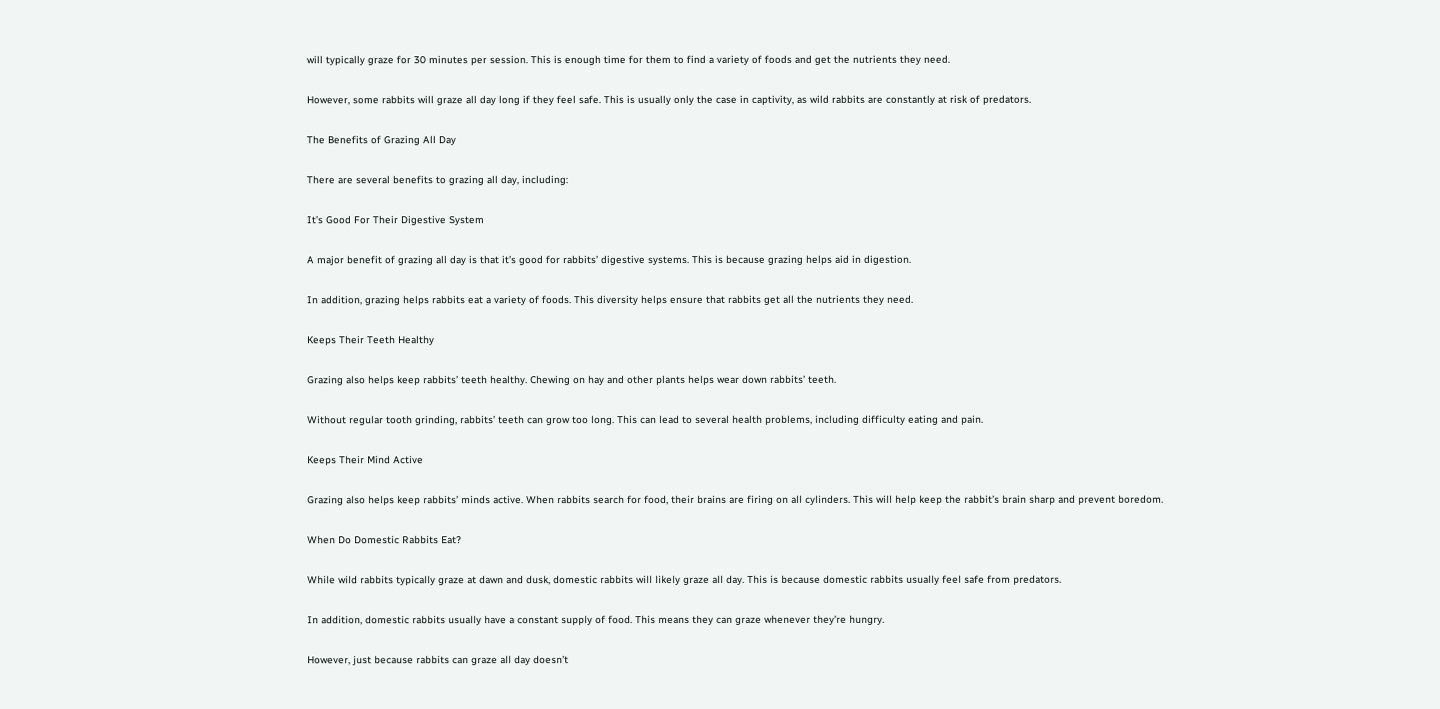will typically graze for 30 minutes per session. This is enough time for them to find a variety of foods and get the nutrients they need.

However, some rabbits will graze all day long if they feel safe. This is usually only the case in captivity, as wild rabbits are constantly at risk of predators.

The Benefits of Grazing All Day

There are several benefits to grazing all day, including:

It’s Good For Their Digestive System

A major benefit of grazing all day is that it’s good for rabbits’ digestive systems. This is because grazing helps aid in digestion.

In addition, grazing helps rabbits eat a variety of foods. This diversity helps ensure that rabbits get all the nutrients they need.

Keeps Their Teeth Healthy

Grazing also helps keep rabbits’ teeth healthy. Chewing on hay and other plants helps wear down rabbits’ teeth.

Without regular tooth grinding, rabbits’ teeth can grow too long. This can lead to several health problems, including difficulty eating and pain.

Keeps Their Mind Active

Grazing also helps keep rabbits’ minds active. When rabbits search for food, their brains are firing on all cylinders. This will help keep the rabbit’s brain sharp and prevent boredom.

When Do Domestic Rabbits Eat?

While wild rabbits typically graze at dawn and dusk, domestic rabbits will likely graze all day. This is because domestic rabbits usually feel safe from predators.

In addition, domestic rabbits usually have a constant supply of food. This means they can graze whenever they’re hungry.

However, just because rabbits can graze all day doesn’t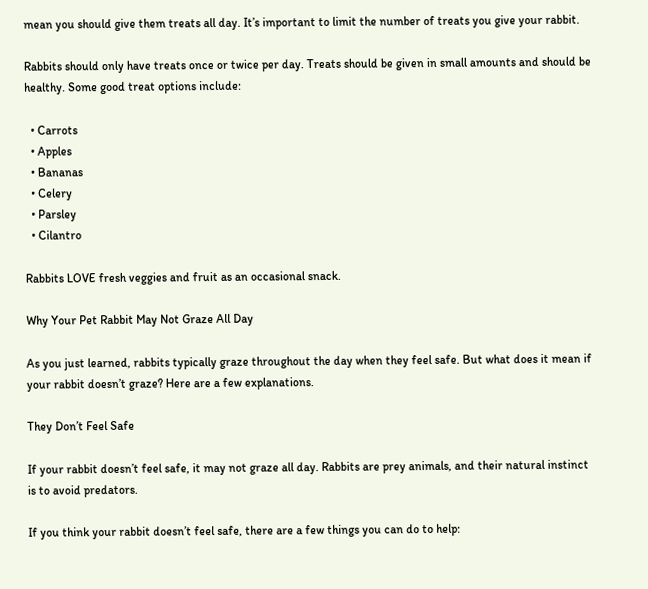mean you should give them treats all day. It’s important to limit the number of treats you give your rabbit.

Rabbits should only have treats once or twice per day. Treats should be given in small amounts and should be healthy. Some good treat options include:

  • Carrots
  • Apples
  • Bananas
  • Celery
  • Parsley
  • Cilantro

Rabbits LOVE fresh veggies and fruit as an occasional snack.

Why Your Pet Rabbit May Not Graze All Day

As you just learned, rabbits typically graze throughout the day when they feel safe. But what does it mean if your rabbit doesn’t graze? Here are a few explanations.

They Don’t Feel Safe

If your rabbit doesn’t feel safe, it may not graze all day. Rabbits are prey animals, and their natural instinct is to avoid predators.

If you think your rabbit doesn’t feel safe, there are a few things you can do to help: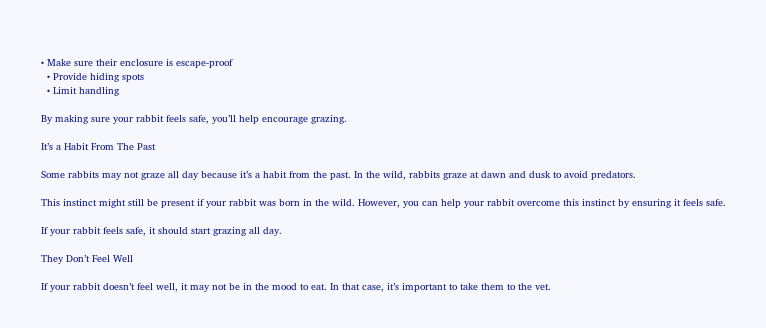• Make sure their enclosure is escape-proof
  • Provide hiding spots
  • Limit handling

By making sure your rabbit feels safe, you’ll help encourage grazing.

It’s a Habit From The Past

Some rabbits may not graze all day because it’s a habit from the past. In the wild, rabbits graze at dawn and dusk to avoid predators.

This instinct might still be present if your rabbit was born in the wild. However, you can help your rabbit overcome this instinct by ensuring it feels safe.

If your rabbit feels safe, it should start grazing all day.

They Don’t Feel Well

If your rabbit doesn’t feel well, it may not be in the mood to eat. In that case, it’s important to take them to the vet.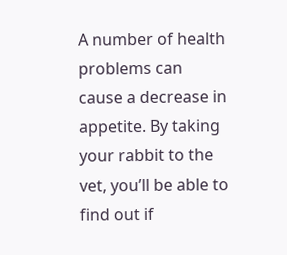A number of health problems can cause a decrease in appetite. By taking your rabbit to the vet, you’ll be able to find out if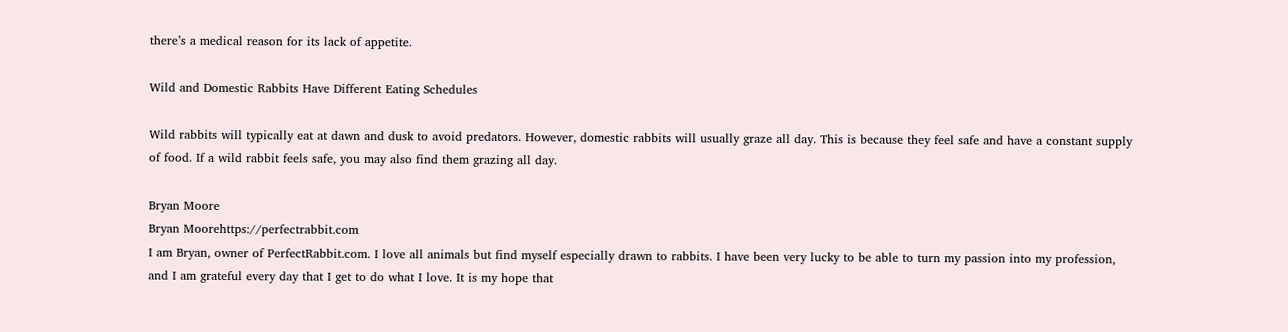there’s a medical reason for its lack of appetite.

Wild and Domestic Rabbits Have Different Eating Schedules

Wild rabbits will typically eat at dawn and dusk to avoid predators. However, domestic rabbits will usually graze all day. This is because they feel safe and have a constant supply of food. If a wild rabbit feels safe, you may also find them grazing all day.

Bryan Moore
Bryan Moorehttps://perfectrabbit.com
I am Bryan, owner of PerfectRabbit.com. I love all animals but find myself especially drawn to rabbits. I have been very lucky to be able to turn my passion into my profession, and I am grateful every day that I get to do what I love. It is my hope that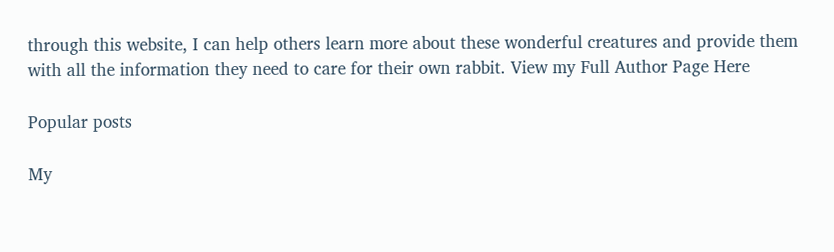through this website, I can help others learn more about these wonderful creatures and provide them with all the information they need to care for their own rabbit. View my Full Author Page Here

Popular posts

My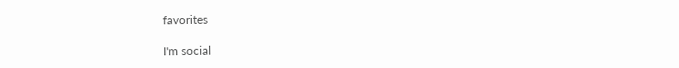favorites

I'm social